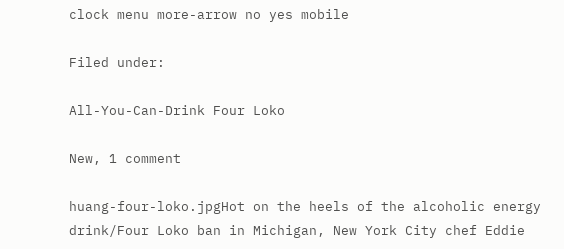clock menu more-arrow no yes mobile

Filed under:

All-You-Can-Drink Four Loko

New, 1 comment

huang-four-loko.jpgHot on the heels of the alcoholic energy drink/Four Loko ban in Michigan, New York City chef Eddie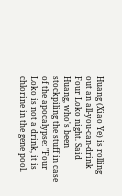Huang (Xiao Ye) is rolling out an all-you-can-drink Four Loko night. Said Huang, who's been stockpiling the stuff in case of the apocalypse: "Four Loko is not a drink, it is chlorine in the gene pool.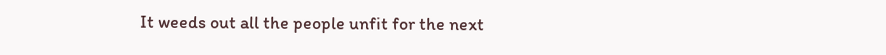It weeds out all the people unfit for the next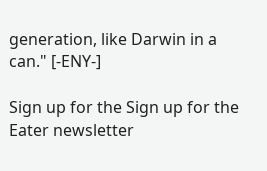generation, like Darwin in a can." [-ENY-]

Sign up for the Sign up for the Eater newsletter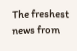The freshest news from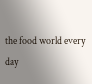the food world every day